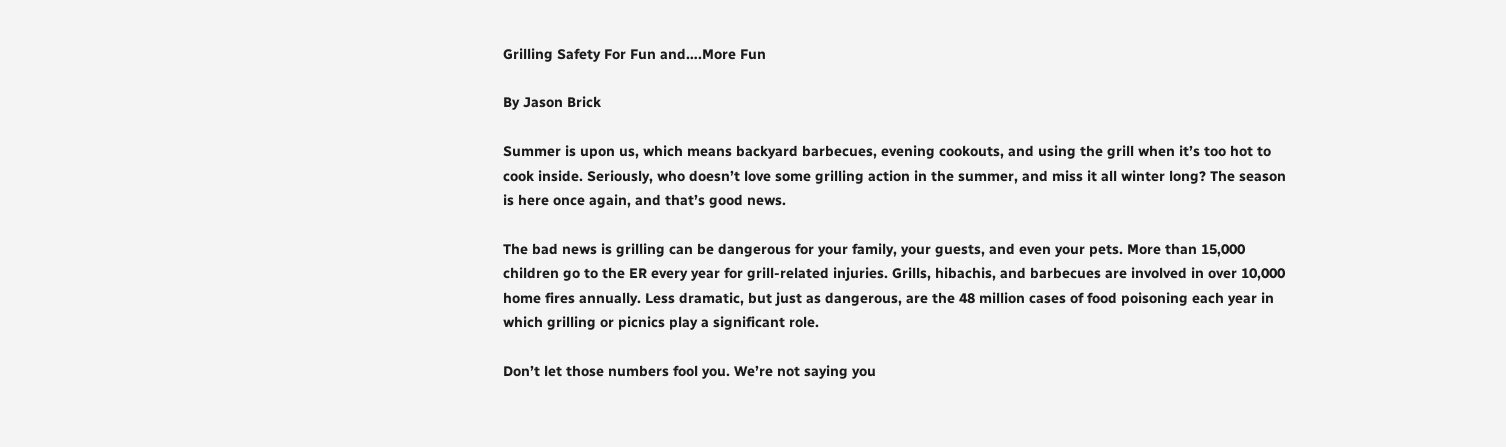Grilling Safety For Fun and….More Fun

By Jason Brick

Summer is upon us, which means backyard barbecues, evening cookouts, and using the grill when it’s too hot to cook inside. Seriously, who doesn’t love some grilling action in the summer, and miss it all winter long? The season is here once again, and that’s good news.

The bad news is grilling can be dangerous for your family, your guests, and even your pets. More than 15,000 children go to the ER every year for grill-related injuries. Grills, hibachis, and barbecues are involved in over 10,000 home fires annually. Less dramatic, but just as dangerous, are the 48 million cases of food poisoning each year in which grilling or picnics play a significant role.

Don’t let those numbers fool you. We’re not saying you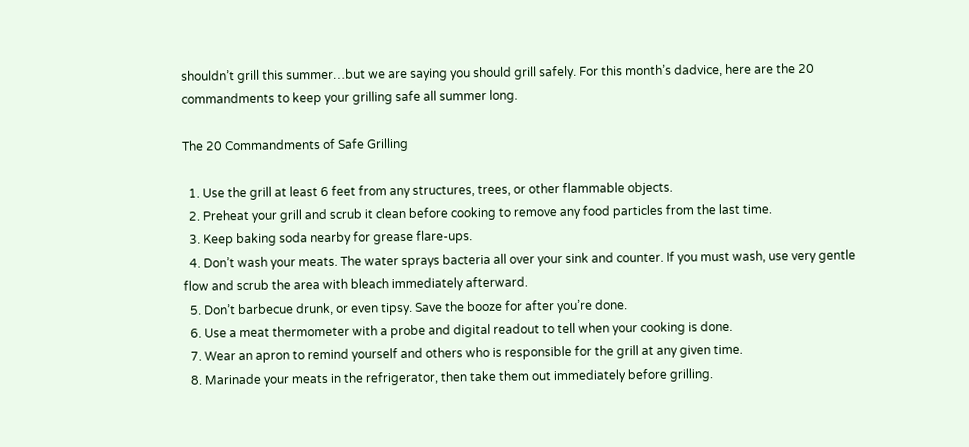shouldn’t grill this summer…but we are saying you should grill safely. For this month’s dadvice, here are the 20 commandments to keep your grilling safe all summer long.

The 20 Commandments of Safe Grilling

  1. Use the grill at least 6 feet from any structures, trees, or other flammable objects.
  2. Preheat your grill and scrub it clean before cooking to remove any food particles from the last time.
  3. Keep baking soda nearby for grease flare-ups.
  4. Don’t wash your meats. The water sprays bacteria all over your sink and counter. If you must wash, use very gentle flow and scrub the area with bleach immediately afterward.
  5. Don’t barbecue drunk, or even tipsy. Save the booze for after you’re done.
  6. Use a meat thermometer with a probe and digital readout to tell when your cooking is done.
  7. Wear an apron to remind yourself and others who is responsible for the grill at any given time.
  8. Marinade your meats in the refrigerator, then take them out immediately before grilling.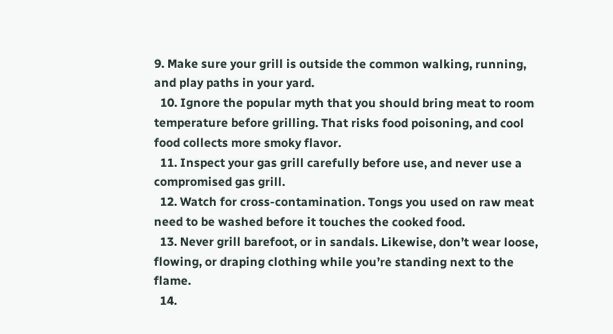9. Make sure your grill is outside the common walking, running, and play paths in your yard.
  10. Ignore the popular myth that you should bring meat to room temperature before grilling. That risks food poisoning, and cool food collects more smoky flavor.
  11. Inspect your gas grill carefully before use, and never use a compromised gas grill.
  12. Watch for cross-contamination. Tongs you used on raw meat need to be washed before it touches the cooked food.
  13. Never grill barefoot, or in sandals. Likewise, don’t wear loose, flowing, or draping clothing while you’re standing next to the flame.
  14.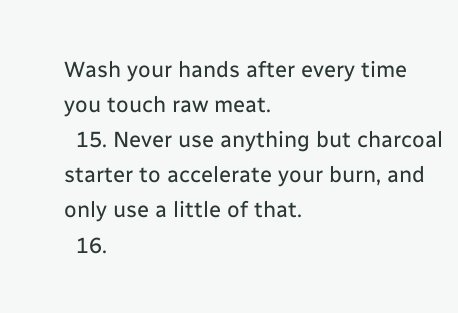Wash your hands after every time you touch raw meat.
  15. Never use anything but charcoal starter to accelerate your burn, and only use a little of that.
  16.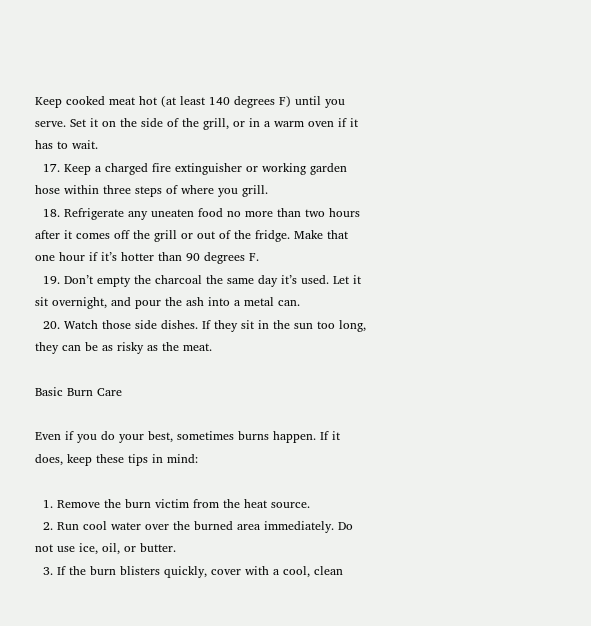Keep cooked meat hot (at least 140 degrees F) until you serve. Set it on the side of the grill, or in a warm oven if it has to wait.
  17. Keep a charged fire extinguisher or working garden hose within three steps of where you grill.
  18. Refrigerate any uneaten food no more than two hours after it comes off the grill or out of the fridge. Make that one hour if it’s hotter than 90 degrees F.
  19. Don’t empty the charcoal the same day it’s used. Let it sit overnight, and pour the ash into a metal can.
  20. Watch those side dishes. If they sit in the sun too long, they can be as risky as the meat.

Basic Burn Care

Even if you do your best, sometimes burns happen. If it does, keep these tips in mind:

  1. Remove the burn victim from the heat source.
  2. Run cool water over the burned area immediately. Do not use ice, oil, or butter.
  3. If the burn blisters quickly, cover with a cool, clean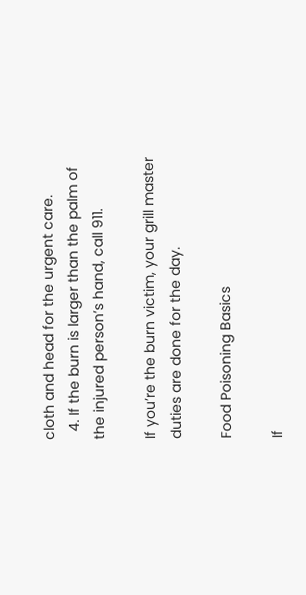cloth and head for the urgent care.
  4. If the burn is larger than the palm of the injured person’s hand, call 911.

If you’re the burn victim, your grill master duties are done for the day.

Food Poisoning Basics

If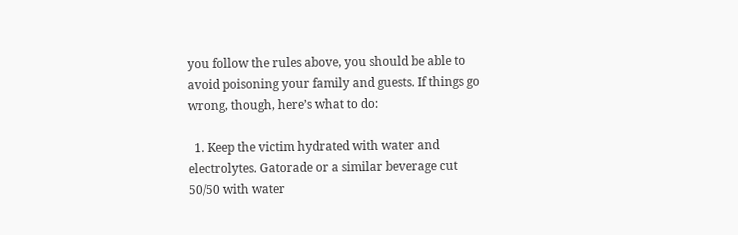you follow the rules above, you should be able to avoid poisoning your family and guests. If things go wrong, though, here’s what to do:

  1. Keep the victim hydrated with water and electrolytes. Gatorade or a similar beverage cut 50/50 with water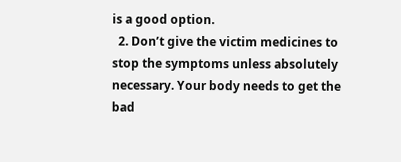is a good option.
  2. Don’t give the victim medicines to stop the symptoms unless absolutely necessary. Your body needs to get the bad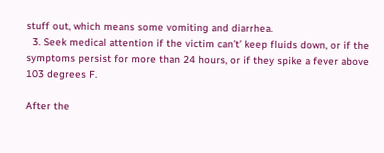stuff out, which means some vomiting and diarrhea.
  3. Seek medical attention if the victim can’t’ keep fluids down, or if the symptoms persist for more than 24 hours, or if they spike a fever above 103 degrees F.

After the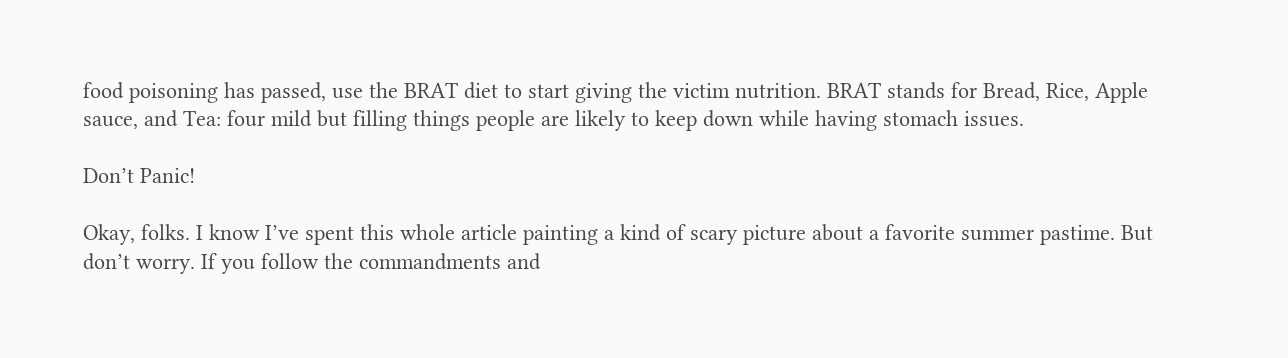food poisoning has passed, use the BRAT diet to start giving the victim nutrition. BRAT stands for Bread, Rice, Apple sauce, and Tea: four mild but filling things people are likely to keep down while having stomach issues.

Don’t Panic!

Okay, folks. I know I’ve spent this whole article painting a kind of scary picture about a favorite summer pastime. But don’t worry. If you follow the commandments and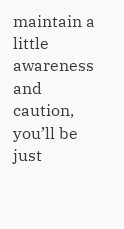maintain a little awareness and caution, you’ll be just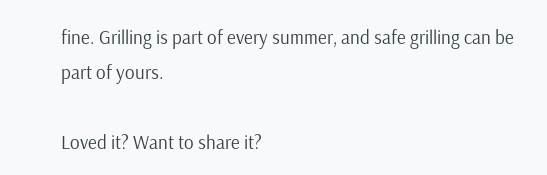fine. Grilling is part of every summer, and safe grilling can be part of yours.

Loved it? Want to share it?